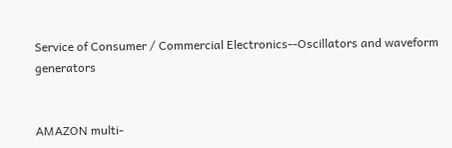Service of Consumer / Commercial Electronics--Oscillators and waveform generators


AMAZON multi-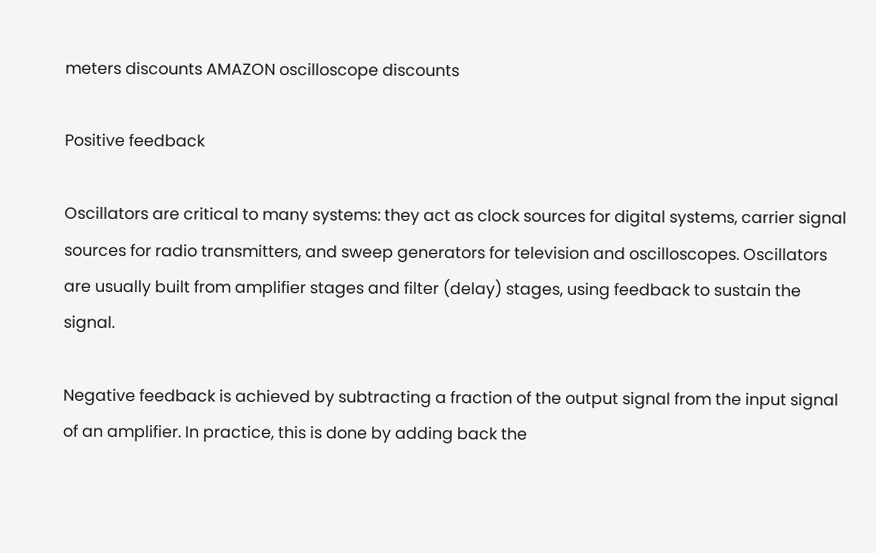meters discounts AMAZON oscilloscope discounts

Positive feedback

Oscillators are critical to many systems: they act as clock sources for digital systems, carrier signal sources for radio transmitters, and sweep generators for television and oscilloscopes. Oscillators are usually built from amplifier stages and filter (delay) stages, using feedback to sustain the signal.

Negative feedback is achieved by subtracting a fraction of the output signal from the input signal of an amplifier. In practice, this is done by adding back the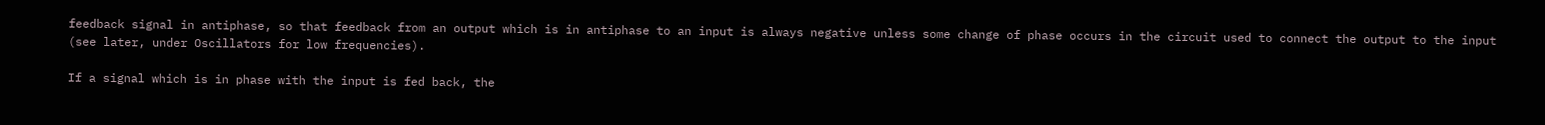feedback signal in antiphase, so that feedback from an output which is in antiphase to an input is always negative unless some change of phase occurs in the circuit used to connect the output to the input (see later, under Oscillators for low frequencies).

If a signal which is in phase with the input is fed back, the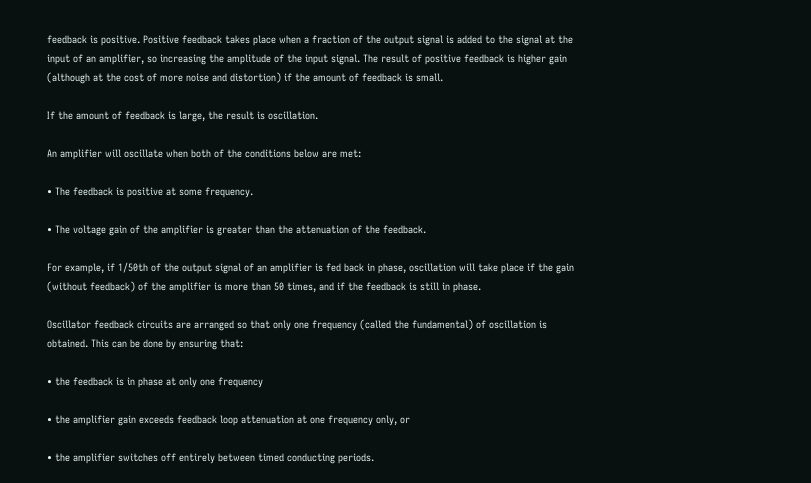feedback is positive. Positive feedback takes place when a fraction of the output signal is added to the signal at the input of an amplifier, so increasing the amplitude of the input signal. The result of positive feedback is higher gain (although at the cost of more noise and distortion) if the amount of feedback is small.

If the amount of feedback is large, the result is oscillation.

An amplifier will oscillate when both of the conditions below are met:

• The feedback is positive at some frequency.

• The voltage gain of the amplifier is greater than the attenuation of the feedback.

For example, if 1/50th of the output signal of an amplifier is fed back in phase, oscillation will take place if the gain (without feedback) of the amplifier is more than 50 times, and if the feedback is still in phase.

Oscillator feedback circuits are arranged so that only one frequency (called the fundamental) of oscillation is obtained. This can be done by ensuring that:

• the feedback is in phase at only one frequency

• the amplifier gain exceeds feedback loop attenuation at one frequency only, or

• the amplifier switches off entirely between timed conducting periods.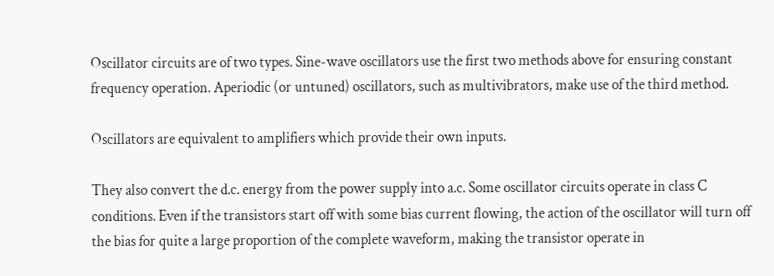Oscillator circuits are of two types. Sine-wave oscillators use the first two methods above for ensuring constant frequency operation. Aperiodic (or untuned) oscillators, such as multivibrators, make use of the third method.

Oscillators are equivalent to amplifiers which provide their own inputs.

They also convert the d.c. energy from the power supply into a.c. Some oscillator circuits operate in class C conditions. Even if the transistors start off with some bias current flowing, the action of the oscillator will turn off the bias for quite a large proportion of the complete waveform, making the transistor operate in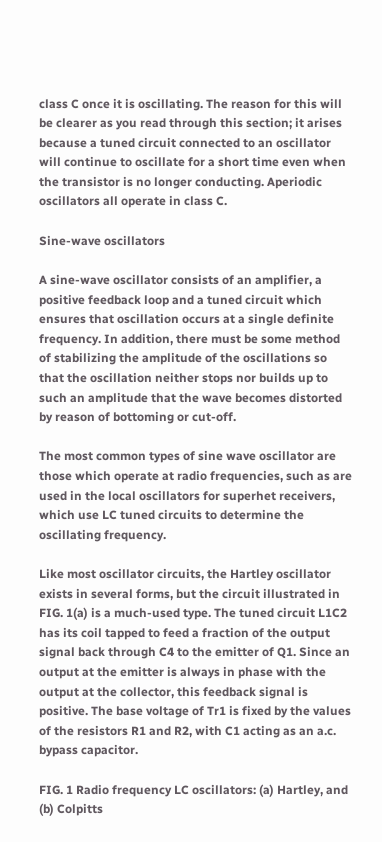class C once it is oscillating. The reason for this will be clearer as you read through this section; it arises because a tuned circuit connected to an oscillator will continue to oscillate for a short time even when the transistor is no longer conducting. Aperiodic oscillators all operate in class C.

Sine-wave oscillators

A sine-wave oscillator consists of an amplifier, a positive feedback loop and a tuned circuit which ensures that oscillation occurs at a single definite frequency. In addition, there must be some method of stabilizing the amplitude of the oscillations so that the oscillation neither stops nor builds up to such an amplitude that the wave becomes distorted by reason of bottoming or cut-off.

The most common types of sine wave oscillator are those which operate at radio frequencies, such as are used in the local oscillators for superhet receivers, which use LC tuned circuits to determine the oscillating frequency.

Like most oscillator circuits, the Hartley oscillator exists in several forms, but the circuit illustrated in FIG. 1(a) is a much-used type. The tuned circuit L1C2 has its coil tapped to feed a fraction of the output signal back through C4 to the emitter of Q1. Since an output at the emitter is always in phase with the output at the collector, this feedback signal is positive. The base voltage of Tr1 is fixed by the values of the resistors R1 and R2, with C1 acting as an a.c. bypass capacitor.

FIG. 1 Radio frequency LC oscillators: (a) Hartley, and (b) Colpitts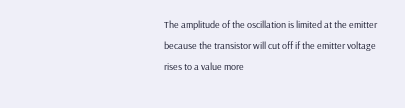The amplitude of the oscillation is limited at the emitter because the transistor will cut off if the emitter voltage rises to a value more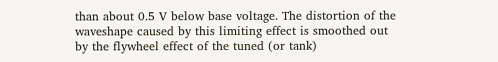than about 0.5 V below base voltage. The distortion of the waveshape caused by this limiting effect is smoothed out by the flywheel effect of the tuned (or tank)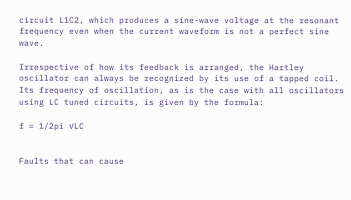circuit L1C2, which produces a sine-wave voltage at the resonant frequency even when the current waveform is not a perfect sine wave.

Irrespective of how its feedback is arranged, the Hartley oscillator can always be recognized by its use of a tapped coil. Its frequency of oscillation, as is the case with all oscillators using LC tuned circuits, is given by the formula:

f = 1/2pi √LC


Faults that can cause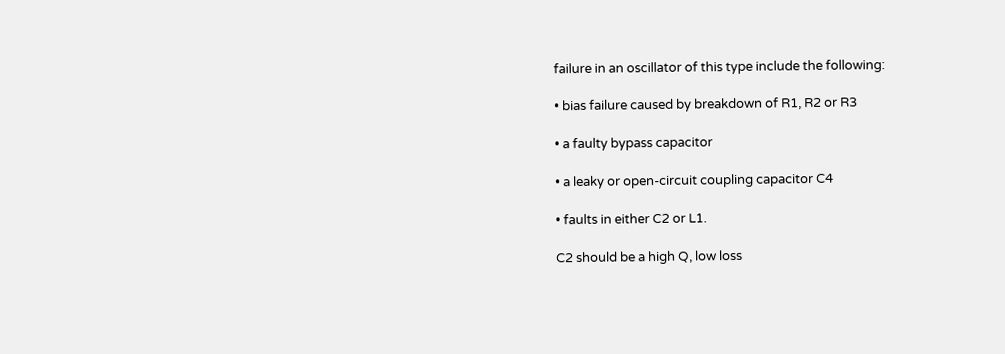failure in an oscillator of this type include the following:

• bias failure caused by breakdown of R1, R2 or R3

• a faulty bypass capacitor

• a leaky or open-circuit coupling capacitor C4

• faults in either C2 or L1.

C2 should be a high Q, low loss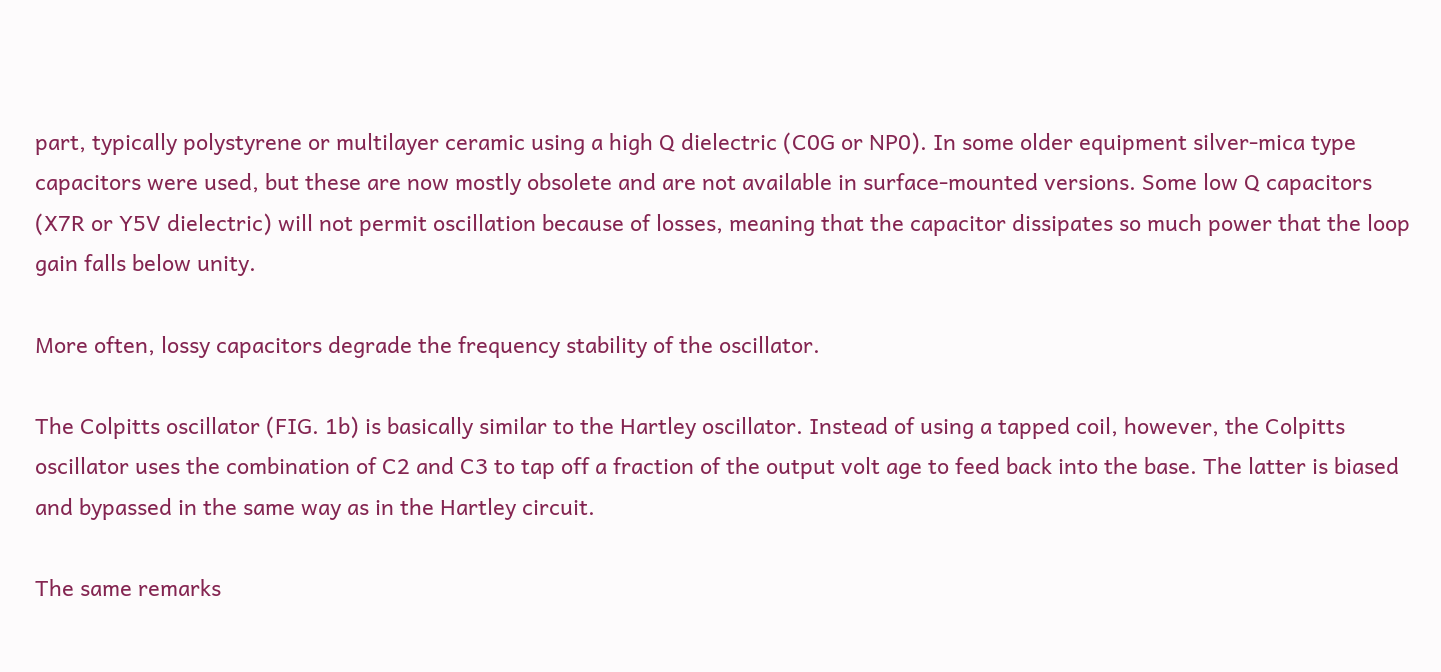part, typically polystyrene or multilayer ceramic using a high Q dielectric (C0G or NP0). In some older equipment silver-mica type capacitors were used, but these are now mostly obsolete and are not available in surface-mounted versions. Some low Q capacitors (X7R or Y5V dielectric) will not permit oscillation because of losses, meaning that the capacitor dissipates so much power that the loop gain falls below unity.

More often, lossy capacitors degrade the frequency stability of the oscillator.

The Colpitts oscillator (FIG. 1b) is basically similar to the Hartley oscillator. Instead of using a tapped coil, however, the Colpitts oscillator uses the combination of C2 and C3 to tap off a fraction of the output volt age to feed back into the base. The latter is biased and bypassed in the same way as in the Hartley circuit.

The same remarks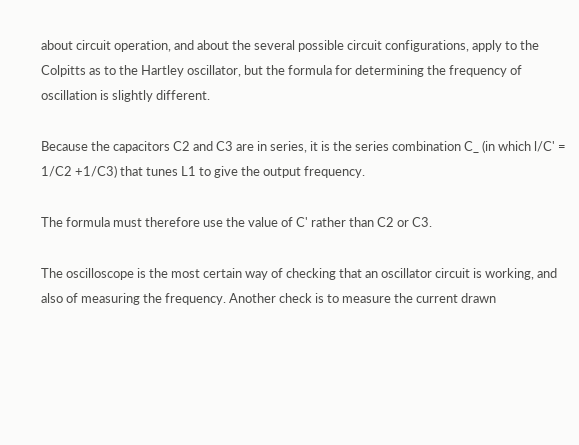about circuit operation, and about the several possible circuit configurations, apply to the Colpitts as to the Hartley oscillator, but the formula for determining the frequency of oscillation is slightly different.

Because the capacitors C2 and C3 are in series, it is the series combination C_ (in which l/C' = 1/C2 +1/C3) that tunes L1 to give the output frequency.

The formula must therefore use the value of C' rather than C2 or C3.

The oscilloscope is the most certain way of checking that an oscillator circuit is working, and also of measuring the frequency. Another check is to measure the current drawn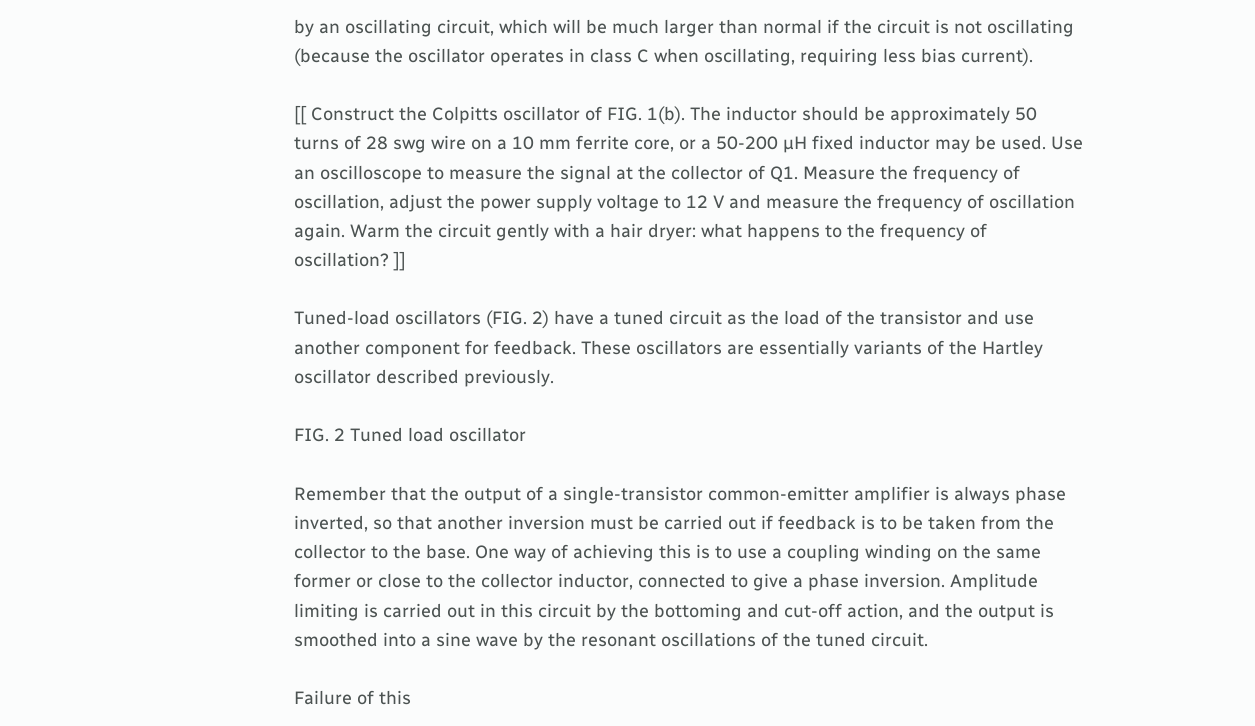by an oscillating circuit, which will be much larger than normal if the circuit is not oscillating (because the oscillator operates in class C when oscillating, requiring less bias current).

[[ Construct the Colpitts oscillator of FIG. 1(b). The inductor should be approximately 50 turns of 28 swg wire on a 10 mm ferrite core, or a 50-200 µH fixed inductor may be used. Use an oscilloscope to measure the signal at the collector of Q1. Measure the frequency of oscillation, adjust the power supply voltage to 12 V and measure the frequency of oscillation again. Warm the circuit gently with a hair dryer: what happens to the frequency of oscillation? ]]

Tuned-load oscillators (FIG. 2) have a tuned circuit as the load of the transistor and use another component for feedback. These oscillators are essentially variants of the Hartley oscillator described previously.

FIG. 2 Tuned load oscillator

Remember that the output of a single-transistor common-emitter amplifier is always phase inverted, so that another inversion must be carried out if feedback is to be taken from the collector to the base. One way of achieving this is to use a coupling winding on the same former or close to the collector inductor, connected to give a phase inversion. Amplitude limiting is carried out in this circuit by the bottoming and cut-off action, and the output is smoothed into a sine wave by the resonant oscillations of the tuned circuit.

Failure of this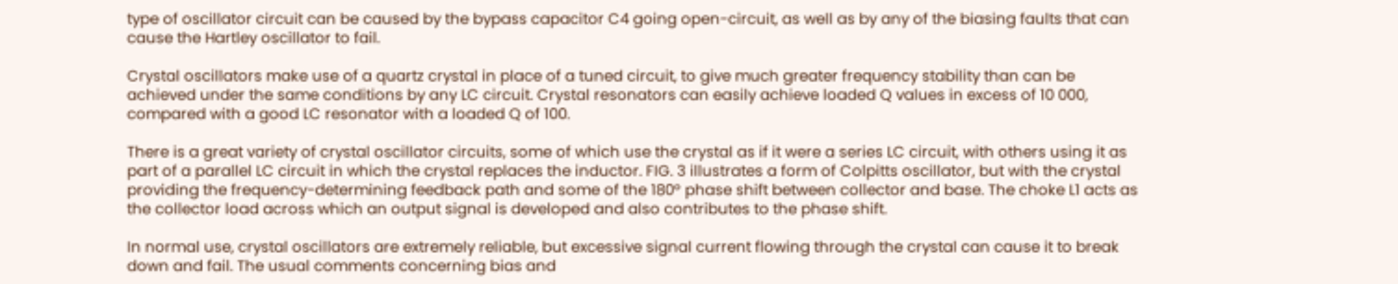type of oscillator circuit can be caused by the bypass capacitor C4 going open-circuit, as well as by any of the biasing faults that can cause the Hartley oscillator to fail.

Crystal oscillators make use of a quartz crystal in place of a tuned circuit, to give much greater frequency stability than can be achieved under the same conditions by any LC circuit. Crystal resonators can easily achieve loaded Q values in excess of 10 000, compared with a good LC resonator with a loaded Q of 100.

There is a great variety of crystal oscillator circuits, some of which use the crystal as if it were a series LC circuit, with others using it as part of a parallel LC circuit in which the crystal replaces the inductor. FIG. 3 illustrates a form of Colpitts oscillator, but with the crystal providing the frequency-determining feedback path and some of the 180º phase shift between collector and base. The choke L1 acts as the collector load across which an output signal is developed and also contributes to the phase shift.

In normal use, crystal oscillators are extremely reliable, but excessive signal current flowing through the crystal can cause it to break down and fail. The usual comments concerning bias and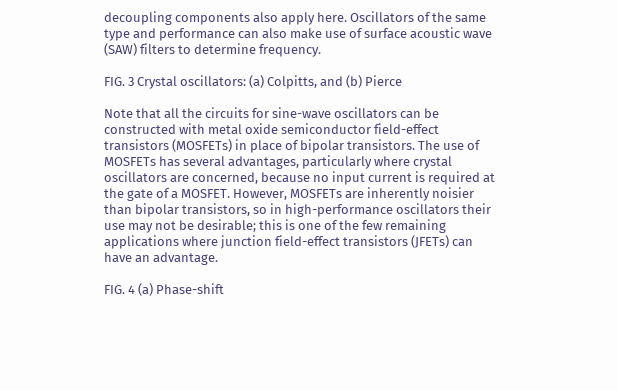decoupling components also apply here. Oscillators of the same type and performance can also make use of surface acoustic wave (SAW) filters to determine frequency.

FIG. 3 Crystal oscillators: (a) Colpitts, and (b) Pierce

Note that all the circuits for sine-wave oscillators can be constructed with metal oxide semiconductor field-effect transistors (MOSFETs) in place of bipolar transistors. The use of MOSFETs has several advantages, particularly where crystal oscillators are concerned, because no input current is required at the gate of a MOSFET. However, MOSFETs are inherently noisier than bipolar transistors, so in high-performance oscillators their use may not be desirable; this is one of the few remaining applications where junction field-effect transistors (JFETs) can have an advantage.

FIG. 4 (a) Phase-shift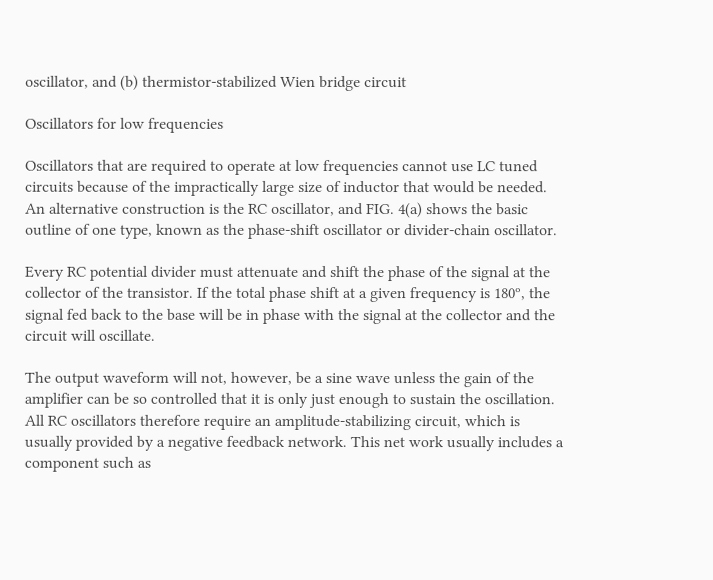oscillator, and (b) thermistor-stabilized Wien bridge circuit

Oscillators for low frequencies

Oscillators that are required to operate at low frequencies cannot use LC tuned circuits because of the impractically large size of inductor that would be needed. An alternative construction is the RC oscillator, and FIG. 4(a) shows the basic outline of one type, known as the phase-shift oscillator or divider-chain oscillator.

Every RC potential divider must attenuate and shift the phase of the signal at the collector of the transistor. If the total phase shift at a given frequency is 180º, the signal fed back to the base will be in phase with the signal at the collector and the circuit will oscillate.

The output waveform will not, however, be a sine wave unless the gain of the amplifier can be so controlled that it is only just enough to sustain the oscillation. All RC oscillators therefore require an amplitude-stabilizing circuit, which is usually provided by a negative feedback network. This net work usually includes a component such as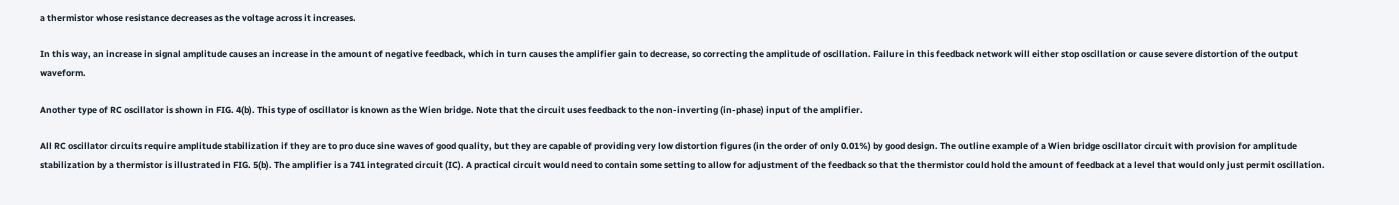a thermistor whose resistance decreases as the voltage across it increases.

In this way, an increase in signal amplitude causes an increase in the amount of negative feedback, which in turn causes the amplifier gain to decrease, so correcting the amplitude of oscillation. Failure in this feedback network will either stop oscillation or cause severe distortion of the output waveform.

Another type of RC oscillator is shown in FIG. 4(b). This type of oscillator is known as the Wien bridge. Note that the circuit uses feedback to the non-inverting (in-phase) input of the amplifier.

All RC oscillator circuits require amplitude stabilization if they are to pro duce sine waves of good quality, but they are capable of providing very low distortion figures (in the order of only 0.01%) by good design. The outline example of a Wien bridge oscillator circuit with provision for amplitude stabilization by a thermistor is illustrated in FIG. 5(b). The amplifier is a 741 integrated circuit (IC). A practical circuit would need to contain some setting to allow for adjustment of the feedback so that the thermistor could hold the amount of feedback at a level that would only just permit oscillation.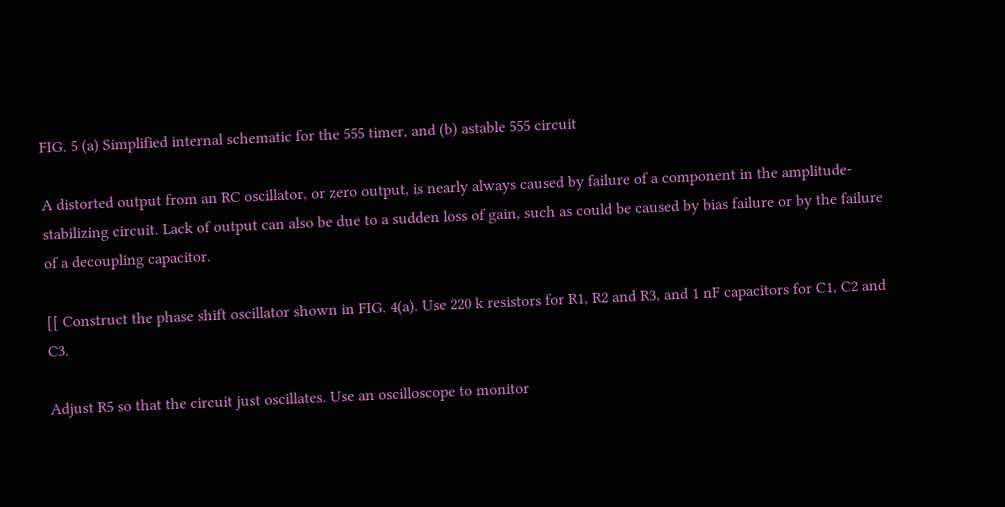FIG. 5 (a) Simplified internal schematic for the 555 timer, and (b) astable 555 circuit

A distorted output from an RC oscillator, or zero output, is nearly always caused by failure of a component in the amplitude-stabilizing circuit. Lack of output can also be due to a sudden loss of gain, such as could be caused by bias failure or by the failure of a decoupling capacitor.

[[ Construct the phase shift oscillator shown in FIG. 4(a). Use 220 k resistors for R1, R2 and R3, and 1 nF capacitors for C1, C2 and C3.

Adjust R5 so that the circuit just oscillates. Use an oscilloscope to monitor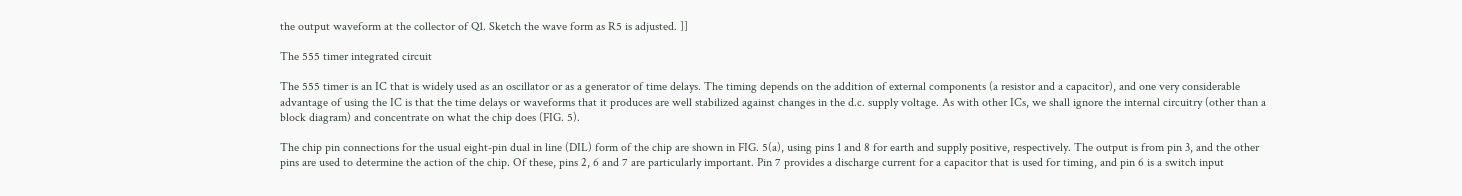the output waveform at the collector of Q1. Sketch the wave form as R5 is adjusted. ]]

The 555 timer integrated circuit

The 555 timer is an IC that is widely used as an oscillator or as a generator of time delays. The timing depends on the addition of external components (a resistor and a capacitor), and one very considerable advantage of using the IC is that the time delays or waveforms that it produces are well stabilized against changes in the d.c. supply voltage. As with other ICs, we shall ignore the internal circuitry (other than a block diagram) and concentrate on what the chip does (FIG. 5).

The chip pin connections for the usual eight-pin dual in line (DIL) form of the chip are shown in FIG. 5(a), using pins 1 and 8 for earth and supply positive, respectively. The output is from pin 3, and the other pins are used to determine the action of the chip. Of these, pins 2, 6 and 7 are particularly important. Pin 7 provides a discharge current for a capacitor that is used for timing, and pin 6 is a switch input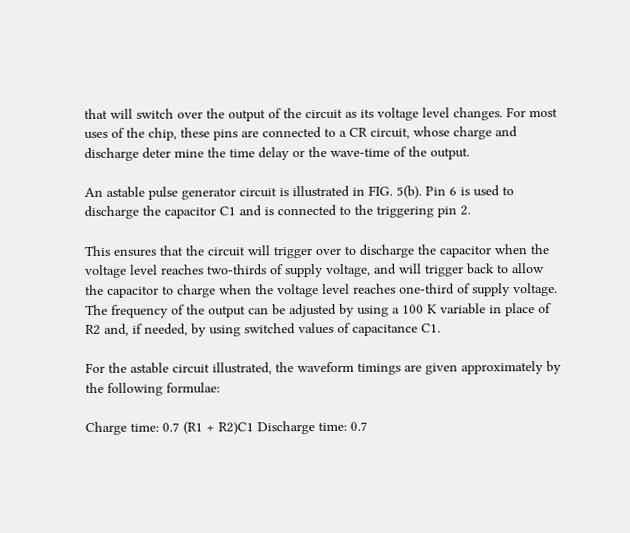that will switch over the output of the circuit as its voltage level changes. For most uses of the chip, these pins are connected to a CR circuit, whose charge and discharge deter mine the time delay or the wave-time of the output.

An astable pulse generator circuit is illustrated in FIG. 5(b). Pin 6 is used to discharge the capacitor C1 and is connected to the triggering pin 2.

This ensures that the circuit will trigger over to discharge the capacitor when the voltage level reaches two-thirds of supply voltage, and will trigger back to allow the capacitor to charge when the voltage level reaches one-third of supply voltage. The frequency of the output can be adjusted by using a 100 K variable in place of R2 and, if needed, by using switched values of capacitance C1.

For the astable circuit illustrated, the waveform timings are given approximately by the following formulae:

Charge time: 0.7 (R1 + R2)C1 Discharge time: 0.7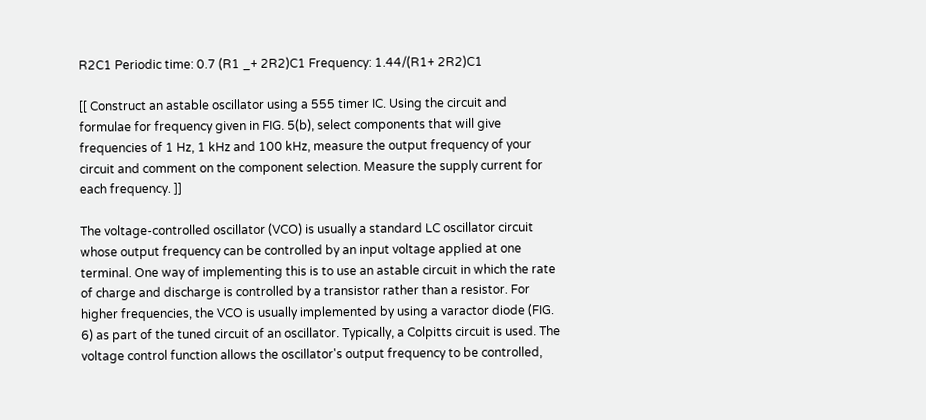R2C1 Periodic time: 0.7 (R1 _+ 2R2)C1 Frequency: 1.44/(R1+ 2R2)C1

[[ Construct an astable oscillator using a 555 timer IC. Using the circuit and formulae for frequency given in FIG. 5(b), select components that will give frequencies of 1 Hz, 1 kHz and 100 kHz, measure the output frequency of your circuit and comment on the component selection. Measure the supply current for each frequency. ]]

The voltage-controlled oscillator (VCO) is usually a standard LC oscillator circuit whose output frequency can be controlled by an input voltage applied at one terminal. One way of implementing this is to use an astable circuit in which the rate of charge and discharge is controlled by a transistor rather than a resistor. For higher frequencies, the VCO is usually implemented by using a varactor diode (FIG. 6) as part of the tuned circuit of an oscillator. Typically, a Colpitts circuit is used. The voltage control function allows the oscillator's output frequency to be controlled,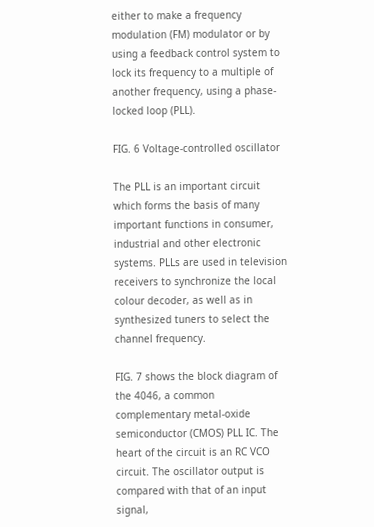either to make a frequency modulation (FM) modulator or by using a feedback control system to lock its frequency to a multiple of another frequency, using a phase-locked loop (PLL).

FIG. 6 Voltage-controlled oscillator

The PLL is an important circuit which forms the basis of many important functions in consumer, industrial and other electronic systems. PLLs are used in television receivers to synchronize the local colour decoder, as well as in synthesized tuners to select the channel frequency.

FIG. 7 shows the block diagram of the 4046, a common complementary metal-oxide semiconductor (CMOS) PLL IC. The heart of the circuit is an RC VCO circuit. The oscillator output is compared with that of an input signal,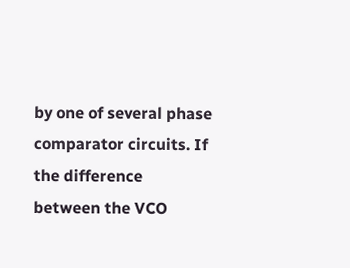by one of several phase comparator circuits. If the difference between the VCO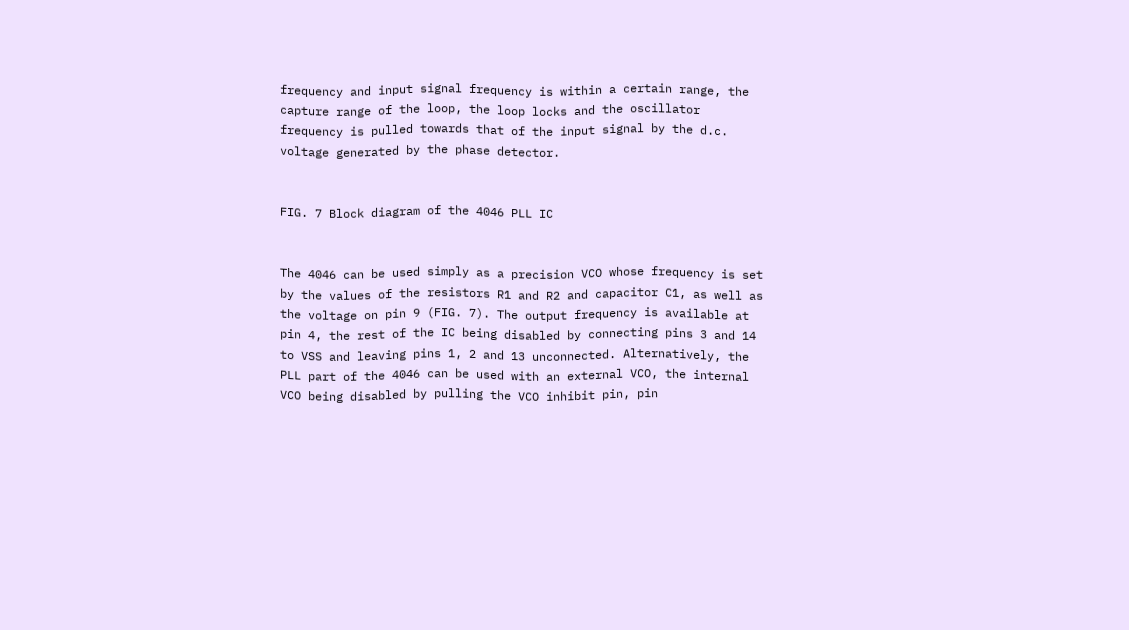frequency and input signal frequency is within a certain range, the capture range of the loop, the loop locks and the oscillator frequency is pulled towards that of the input signal by the d.c. voltage generated by the phase detector.


FIG. 7 Block diagram of the 4046 PLL IC


The 4046 can be used simply as a precision VCO whose frequency is set by the values of the resistors R1 and R2 and capacitor C1, as well as the voltage on pin 9 (FIG. 7). The output frequency is available at pin 4, the rest of the IC being disabled by connecting pins 3 and 14 to VSS and leaving pins 1, 2 and 13 unconnected. Alternatively, the PLL part of the 4046 can be used with an external VCO, the internal VCO being disabled by pulling the VCO inhibit pin, pin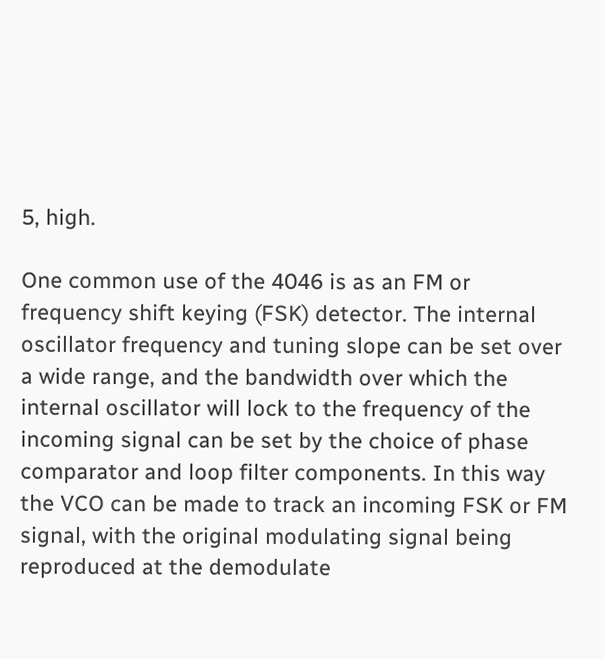5, high.

One common use of the 4046 is as an FM or frequency shift keying (FSK) detector. The internal oscillator frequency and tuning slope can be set over a wide range, and the bandwidth over which the internal oscillator will lock to the frequency of the incoming signal can be set by the choice of phase comparator and loop filter components. In this way the VCO can be made to track an incoming FSK or FM signal, with the original modulating signal being reproduced at the demodulate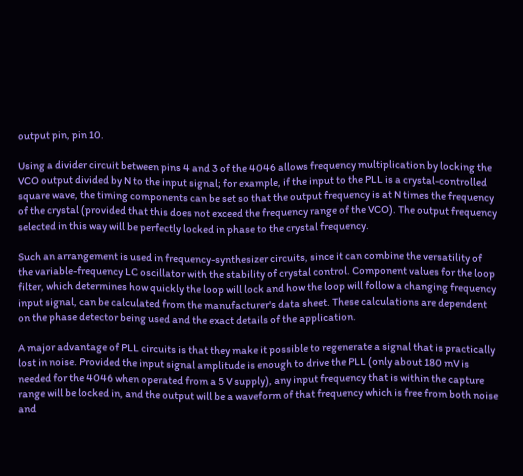output pin, pin 10.

Using a divider circuit between pins 4 and 3 of the 4046 allows frequency multiplication by locking the VCO output divided by N to the input signal; for example, if the input to the PLL is a crystal-controlled square wave, the timing components can be set so that the output frequency is at N times the frequency of the crystal (provided that this does not exceed the frequency range of the VCO). The output frequency selected in this way will be perfectly locked in phase to the crystal frequency.

Such an arrangement is used in frequency-synthesizer circuits, since it can combine the versatility of the variable-frequency LC oscillator with the stability of crystal control. Component values for the loop filter, which determines how quickly the loop will lock and how the loop will follow a changing frequency input signal, can be calculated from the manufacturer's data sheet. These calculations are dependent on the phase detector being used and the exact details of the application.

A major advantage of PLL circuits is that they make it possible to regenerate a signal that is practically lost in noise. Provided the input signal amplitude is enough to drive the PLL (only about 180 mV is needed for the 4046 when operated from a 5 V supply), any input frequency that is within the capture range will be locked in, and the output will be a waveform of that frequency which is free from both noise and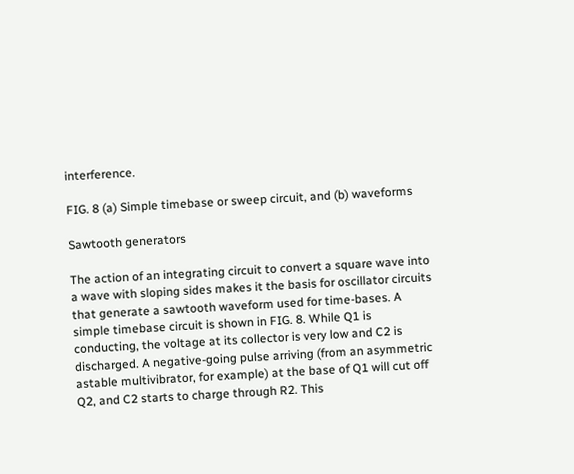interference.

FIG. 8 (a) Simple timebase or sweep circuit, and (b) waveforms

Sawtooth generators

The action of an integrating circuit to convert a square wave into a wave with sloping sides makes it the basis for oscillator circuits that generate a sawtooth waveform used for time-bases. A simple timebase circuit is shown in FIG. 8. While Q1 is conducting, the voltage at its collector is very low and C2 is discharged. A negative-going pulse arriving (from an asymmetric astable multivibrator, for example) at the base of Q1 will cut off Q2, and C2 starts to charge through R2. This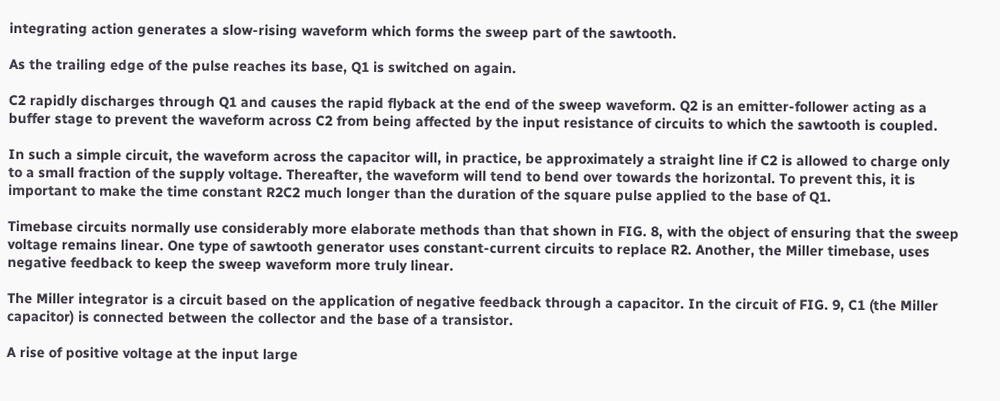integrating action generates a slow-rising waveform which forms the sweep part of the sawtooth.

As the trailing edge of the pulse reaches its base, Q1 is switched on again.

C2 rapidly discharges through Q1 and causes the rapid flyback at the end of the sweep waveform. Q2 is an emitter-follower acting as a buffer stage to prevent the waveform across C2 from being affected by the input resistance of circuits to which the sawtooth is coupled.

In such a simple circuit, the waveform across the capacitor will, in practice, be approximately a straight line if C2 is allowed to charge only to a small fraction of the supply voltage. Thereafter, the waveform will tend to bend over towards the horizontal. To prevent this, it is important to make the time constant R2C2 much longer than the duration of the square pulse applied to the base of Q1.

Timebase circuits normally use considerably more elaborate methods than that shown in FIG. 8, with the object of ensuring that the sweep voltage remains linear. One type of sawtooth generator uses constant-current circuits to replace R2. Another, the Miller timebase, uses negative feedback to keep the sweep waveform more truly linear.

The Miller integrator is a circuit based on the application of negative feedback through a capacitor. In the circuit of FIG. 9, C1 (the Miller capacitor) is connected between the collector and the base of a transistor.

A rise of positive voltage at the input large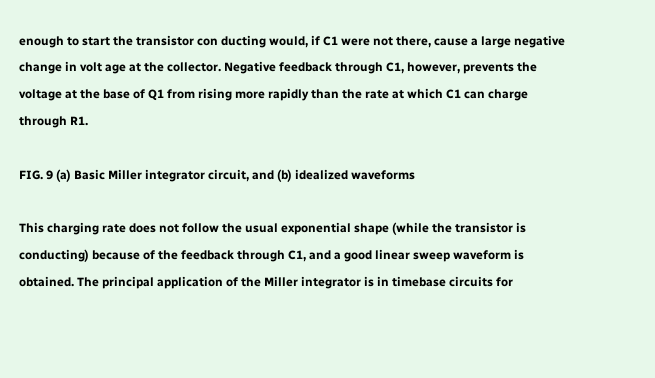enough to start the transistor con ducting would, if C1 were not there, cause a large negative change in volt age at the collector. Negative feedback through C1, however, prevents the voltage at the base of Q1 from rising more rapidly than the rate at which C1 can charge through R1.

FIG. 9 (a) Basic Miller integrator circuit, and (b) idealized waveforms

This charging rate does not follow the usual exponential shape (while the transistor is conducting) because of the feedback through C1, and a good linear sweep waveform is obtained. The principal application of the Miller integrator is in timebase circuits for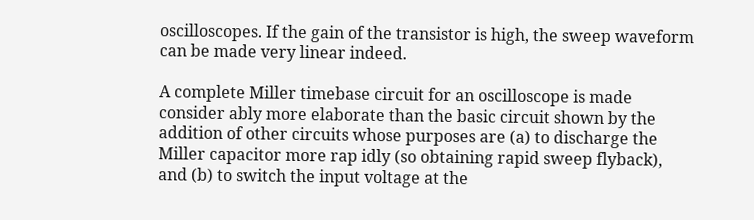oscilloscopes. If the gain of the transistor is high, the sweep waveform can be made very linear indeed.

A complete Miller timebase circuit for an oscilloscope is made consider ably more elaborate than the basic circuit shown by the addition of other circuits whose purposes are (a) to discharge the Miller capacitor more rap idly (so obtaining rapid sweep flyback), and (b) to switch the input voltage at the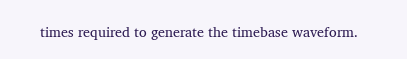times required to generate the timebase waveform.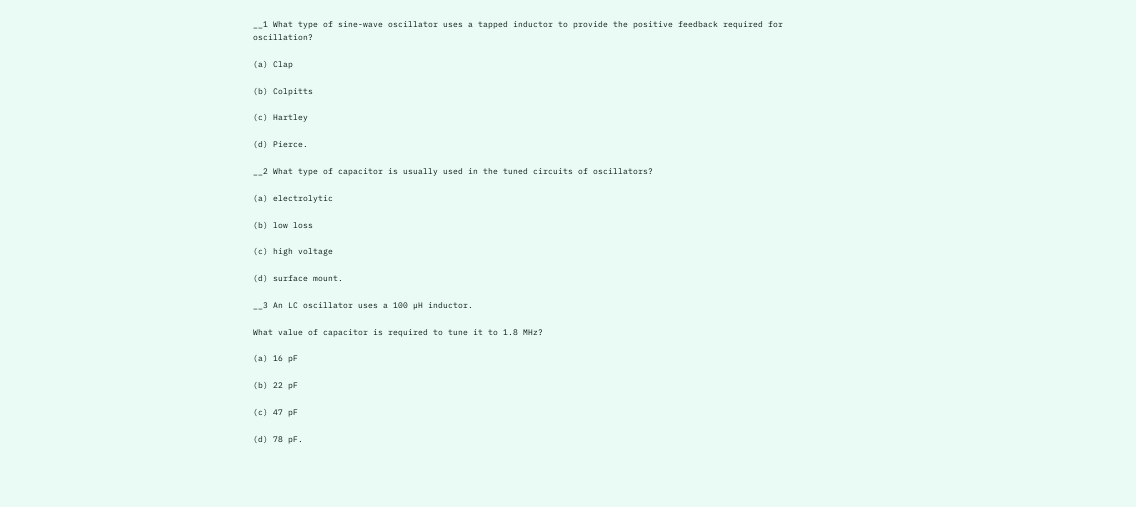__1 What type of sine-wave oscillator uses a tapped inductor to provide the positive feedback required for oscillation?

(a) Clap

(b) Colpitts

(c) Hartley

(d) Pierce.

__2 What type of capacitor is usually used in the tuned circuits of oscillators?

(a) electrolytic

(b) low loss

(c) high voltage

(d) surface mount.

__3 An LC oscillator uses a 100 µH inductor.

What value of capacitor is required to tune it to 1.8 MHz?

(a) 16 pF

(b) 22 pF

(c) 47 pF

(d) 78 pF.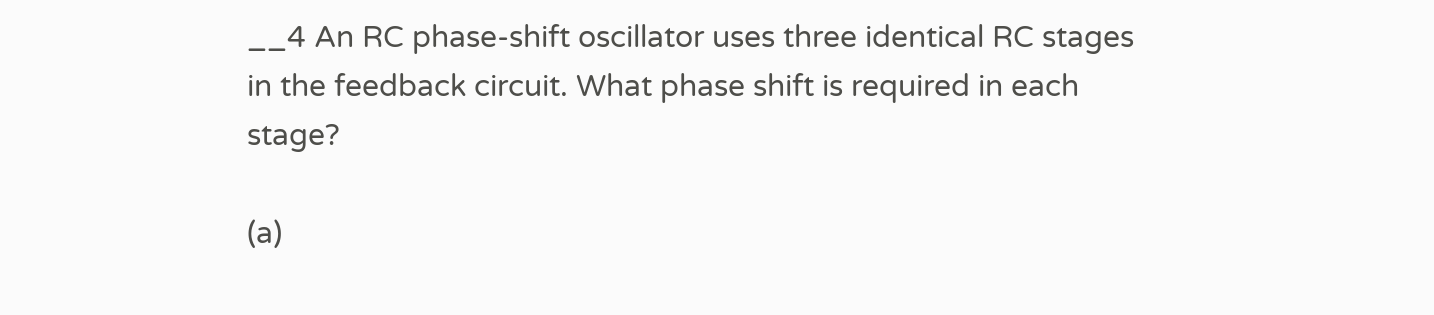__4 An RC phase-shift oscillator uses three identical RC stages in the feedback circuit. What phase shift is required in each stage?

(a)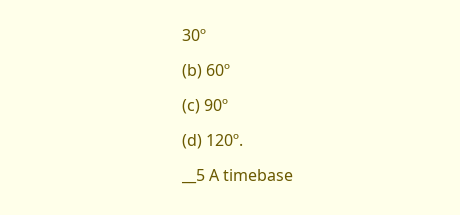30º

(b) 60º

(c) 90º

(d) 120º.

__5 A timebase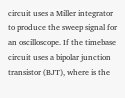circuit uses a Miller integrator to produce the sweep signal for an oscilloscope. If the timebase circuit uses a bipolar junction transistor (BJT), where is the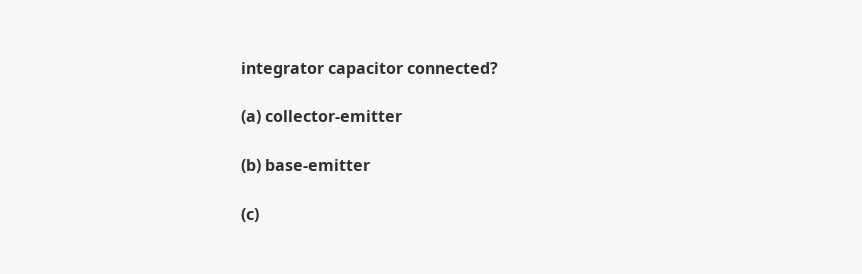integrator capacitor connected?

(a) collector-emitter

(b) base-emitter

(c)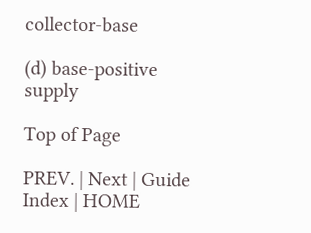collector-base

(d) base-positive supply

Top of Page

PREV. | Next | Guide Index | HOME